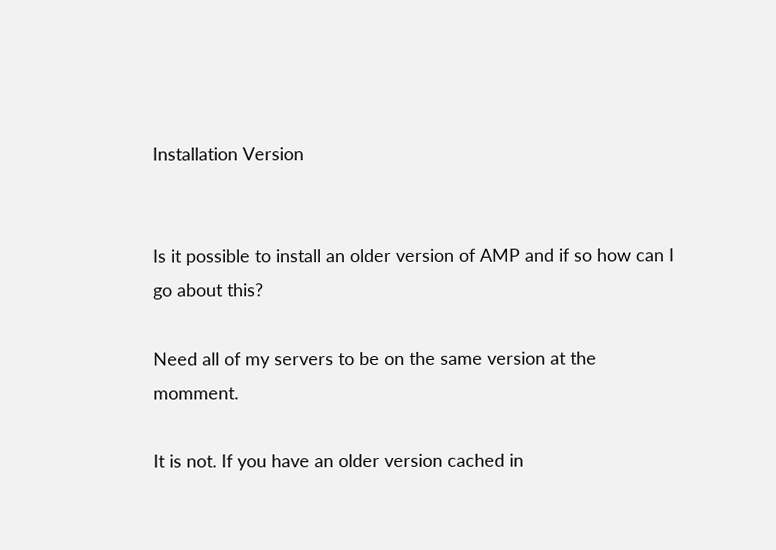Installation Version


Is it possible to install an older version of AMP and if so how can I go about this?

Need all of my servers to be on the same version at the momment.

It is not. If you have an older version cached in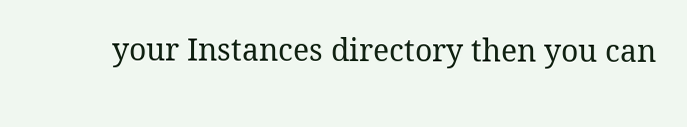your Instances directory then you can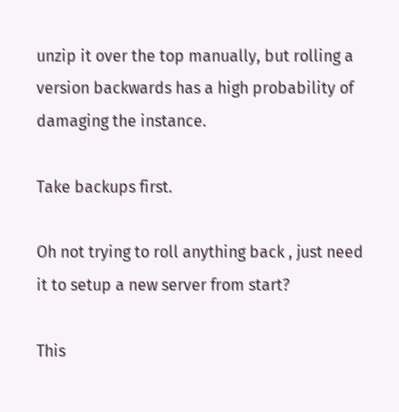unzip it over the top manually, but rolling a version backwards has a high probability of damaging the instance.

Take backups first.

Oh not trying to roll anything back , just need it to setup a new server from start?

This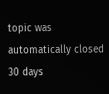topic was automatically closed 30 days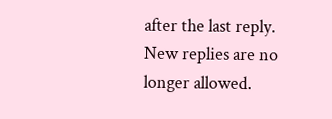after the last reply. New replies are no longer allowed.